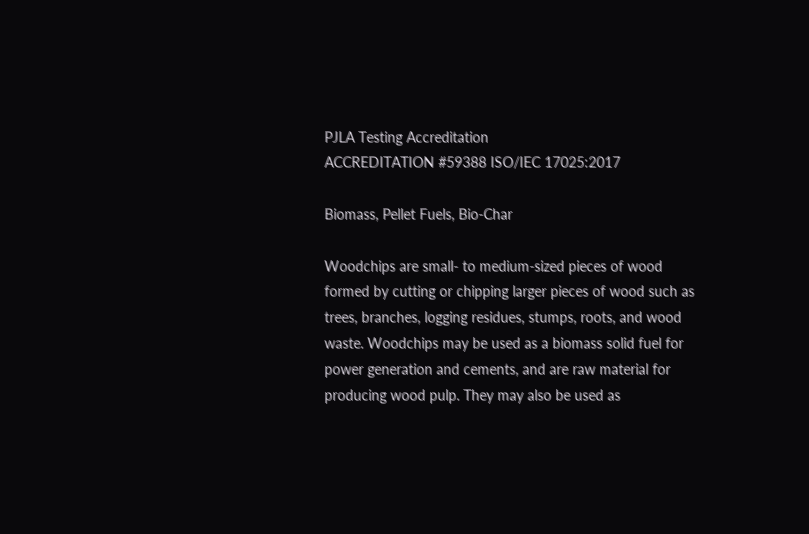PJLA Testing Accreditation
ACCREDITATION #59388 ISO/IEC 17025:2017

Biomass, Pellet Fuels, Bio-Char

Woodchips are small- to medium-sized pieces of wood formed by cutting or chipping larger pieces of wood such as trees, branches, logging residues, stumps, roots, and wood waste. Woodchips may be used as a biomass solid fuel for power generation and cements, and are raw material for producing wood pulp. They may also be used as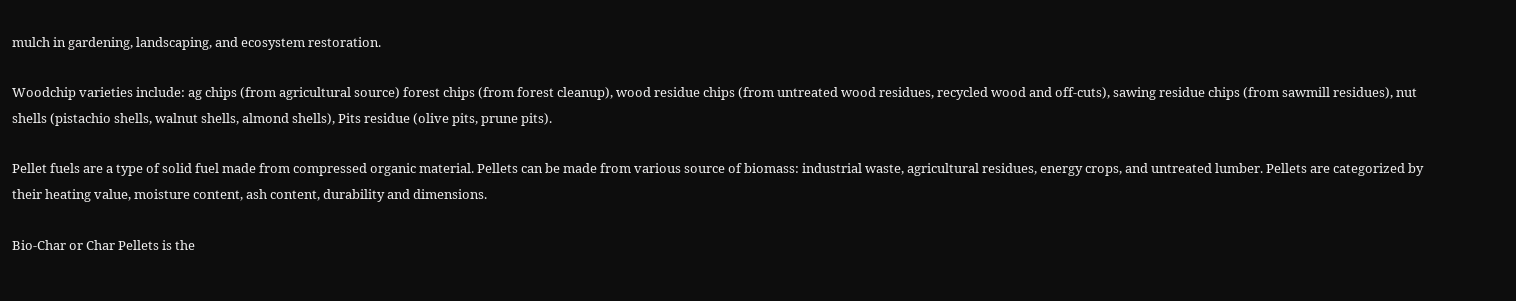mulch in gardening, landscaping, and ecosystem restoration.

Woodchip varieties include: ag chips (from agricultural source) forest chips (from forest cleanup), wood residue chips (from untreated wood residues, recycled wood and off-cuts), sawing residue chips (from sawmill residues), nut shells (pistachio shells, walnut shells, almond shells), Pits residue (olive pits, prune pits).

Pellet fuels are a type of solid fuel made from compressed organic material. Pellets can be made from various source of biomass: industrial waste, agricultural residues, energy crops, and untreated lumber. Pellets are categorized by their heating value, moisture content, ash content, durability and dimensions.

Bio-Char or Char Pellets is the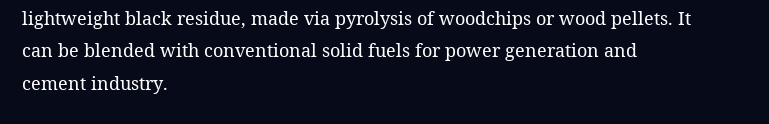lightweight black residue, made via pyrolysis of woodchips or wood pellets. It can be blended with conventional solid fuels for power generation and cement industry.